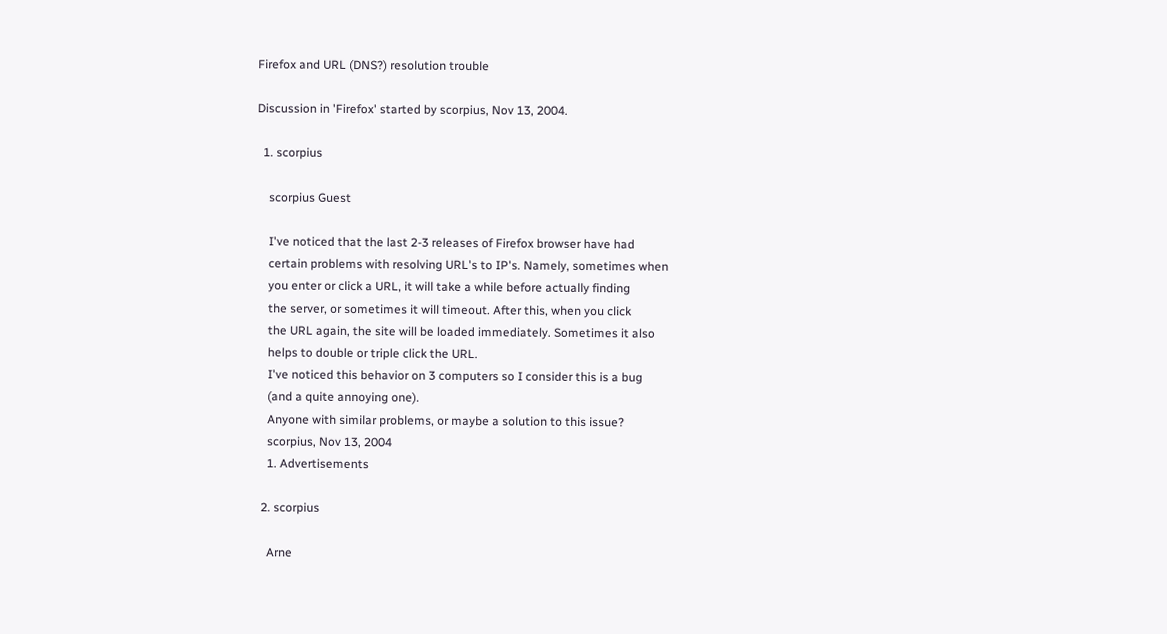Firefox and URL (DNS?) resolution trouble

Discussion in 'Firefox' started by scorpius, Nov 13, 2004.

  1. scorpius

    scorpius Guest

    I've noticed that the last 2-3 releases of Firefox browser have had
    certain problems with resolving URL's to IP's. Namely, sometimes when
    you enter or click a URL, it will take a while before actually finding
    the server, or sometimes it will timeout. After this, when you click
    the URL again, the site will be loaded immediately. Sometimes it also
    helps to double or triple click the URL.
    I've noticed this behavior on 3 computers so I consider this is a bug
    (and a quite annoying one).
    Anyone with similar problems, or maybe a solution to this issue?
    scorpius, Nov 13, 2004
    1. Advertisements

  2. scorpius

    Arne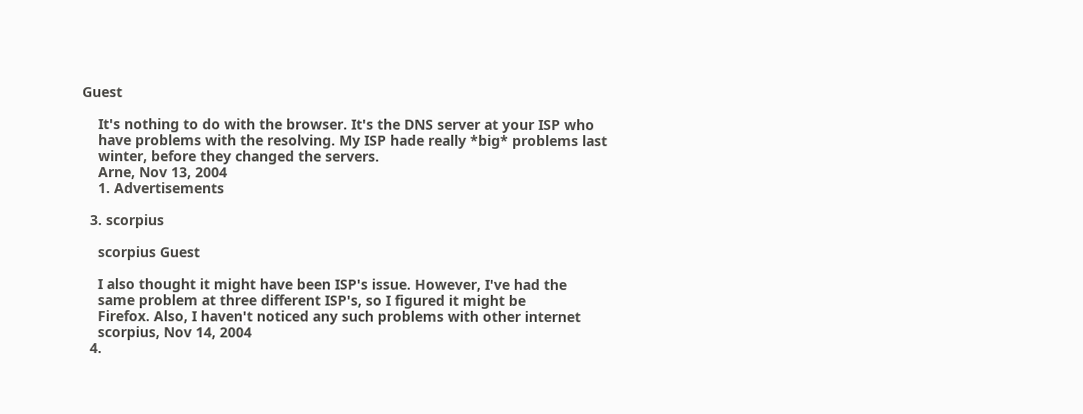Guest

    It's nothing to do with the browser. It's the DNS server at your ISP who
    have problems with the resolving. My ISP hade really *big* problems last
    winter, before they changed the servers.
    Arne, Nov 13, 2004
    1. Advertisements

  3. scorpius

    scorpius Guest

    I also thought it might have been ISP's issue. However, I've had the
    same problem at three different ISP's, so I figured it might be
    Firefox. Also, I haven't noticed any such problems with other internet
    scorpius, Nov 14, 2004
  4.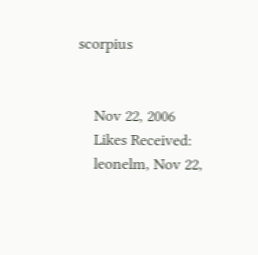scorpius


    Nov 22, 2006
    Likes Received:
    leonelm, Nov 22,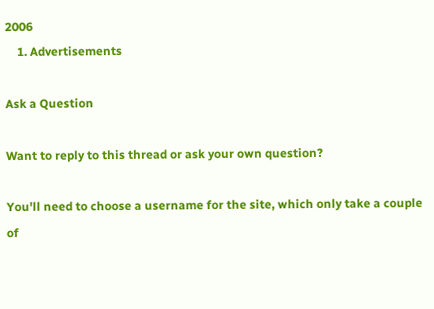2006
    1. Advertisements

Ask a Question

Want to reply to this thread or ask your own question?

You'll need to choose a username for the site, which only take a couple of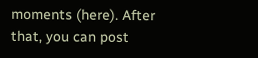moments (here). After that, you can post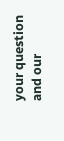your question and our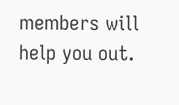members will help you out.